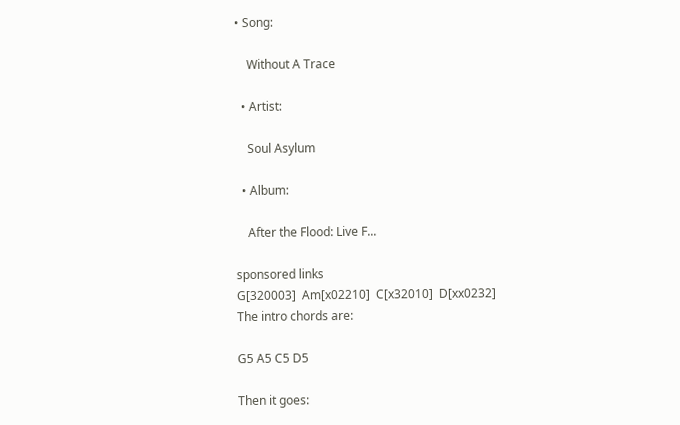• Song:

    Without A Trace

  • Artist:

    Soul Asylum

  • Album:

    After the Flood: Live F...

sponsored links
G[320003]  Am[x02210]  C[x32010]  D[xx0232]
The intro chords are:

G5 A5 C5 D5

Then it goes: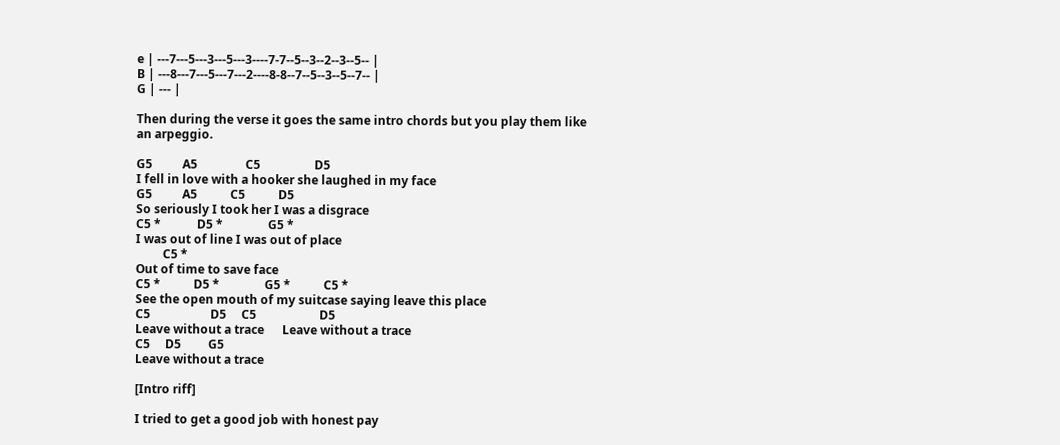e | ---7---5---3---5---3----7-7--5--3--2--3--5-- |
B | ---8---7---5---7---2----8-8--7--5--3--5--7-- |
G | --- |

Then during the verse it goes the same intro chords but you play them like
an arpeggio.

G5          A5                C5                  D5
I fell in love with a hooker she laughed in my face
G5          A5           C5           D5
So seriously I took her I was a disgrace
C5 *            D5 *               G5 *
I was out of line I was out of place
         C5 *
Out of time to save face
C5 *           D5 *               G5 *           C5 *
See the open mouth of my suitcase saying leave this place
C5                    D5     C5                     D5
Leave without a trace      Leave without a trace
C5     D5         G5
Leave without a trace

[Intro riff]

I tried to get a good job with honest pay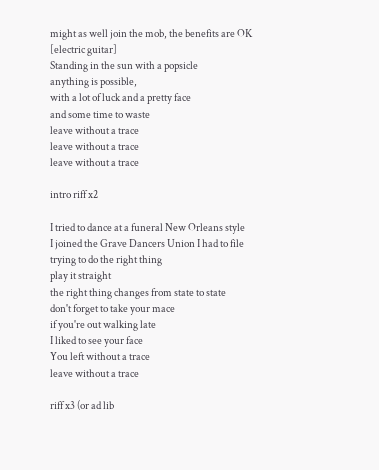might as well join the mob, the benefits are OK
[electric guitar]
Standing in the sun with a popsicle
anything is possible,
with a lot of luck and a pretty face
and some time to waste
leave without a trace
leave without a trace
leave without a trace

intro riff x2

I tried to dance at a funeral New Orleans style
I joined the Grave Dancers Union I had to file
trying to do the right thing
play it straight
the right thing changes from state to state
don't forget to take your mace
if you're out walking late
I liked to see your face
You left without a trace
leave without a trace

riff x3 (or ad lib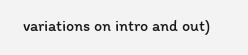variations on intro and out)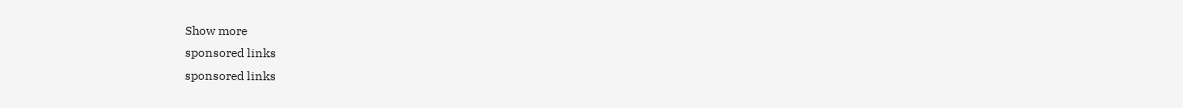Show more
sponsored links
sponsored links